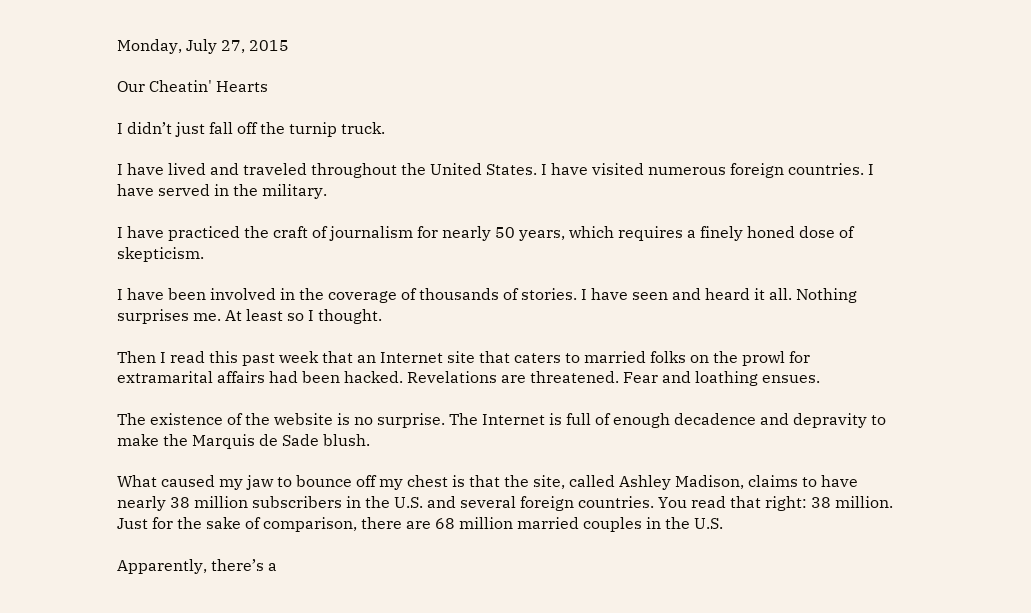Monday, July 27, 2015

Our Cheatin' Hearts

I didn’t just fall off the turnip truck.

I have lived and traveled throughout the United States. I have visited numerous foreign countries. I have served in the military.

I have practiced the craft of journalism for nearly 50 years, which requires a finely honed dose of skepticism.

I have been involved in the coverage of thousands of stories. I have seen and heard it all. Nothing surprises me. At least so I thought.

Then I read this past week that an Internet site that caters to married folks on the prowl for extramarital affairs had been hacked. Revelations are threatened. Fear and loathing ensues.

The existence of the website is no surprise. The Internet is full of enough decadence and depravity to make the Marquis de Sade blush.

What caused my jaw to bounce off my chest is that the site, called Ashley Madison, claims to have nearly 38 million subscribers in the U.S. and several foreign countries. You read that right: 38 million. Just for the sake of comparison, there are 68 million married couples in the U.S.

Apparently, there’s a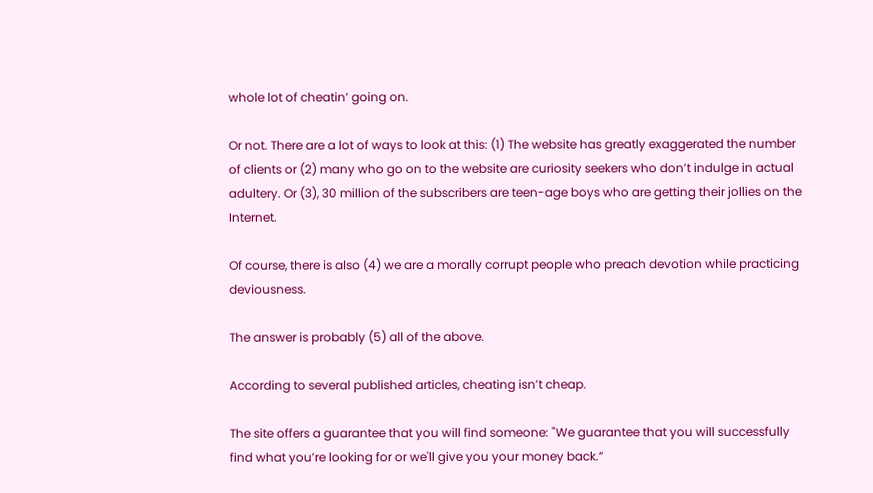whole lot of cheatin’ going on.

Or not. There are a lot of ways to look at this: (1) The website has greatly exaggerated the number of clients or (2) many who go on to the website are curiosity seekers who don’t indulge in actual adultery. Or (3), 30 million of the subscribers are teen-age boys who are getting their jollies on the Internet.

Of course, there is also (4) we are a morally corrupt people who preach devotion while practicing deviousness.

The answer is probably (5) all of the above.

According to several published articles, cheating isn’t cheap.

The site offers a guarantee that you will find someone: "We guarantee that you will successfully find what you’re looking for or we'll give you your money back.”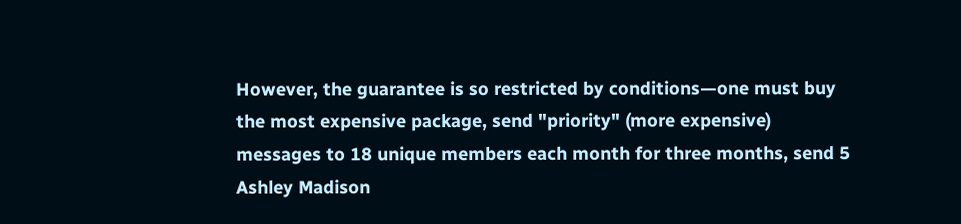However, the guarantee is so restricted by conditions—one must buy the most expensive package, send "priority" (more expensive) messages to 18 unique members each month for three months, send 5 Ashley Madison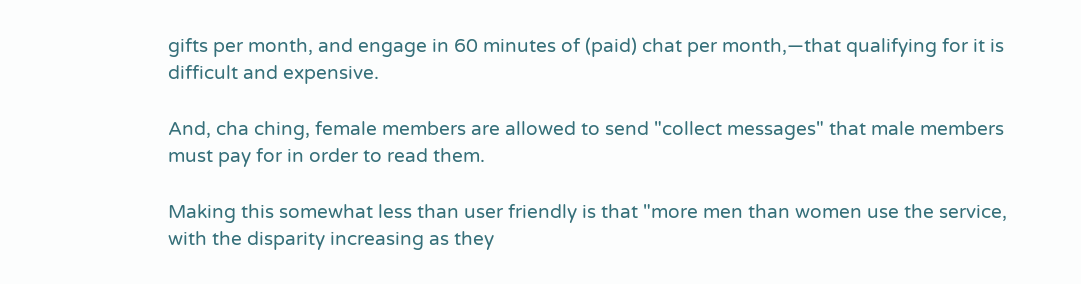gifts per month, and engage in 60 minutes of (paid) chat per month,—that qualifying for it is  difficult and expensive.

And, cha ching, female members are allowed to send "collect messages" that male members must pay for in order to read them.

Making this somewhat less than user friendly is that "more men than women use the service, with the disparity increasing as they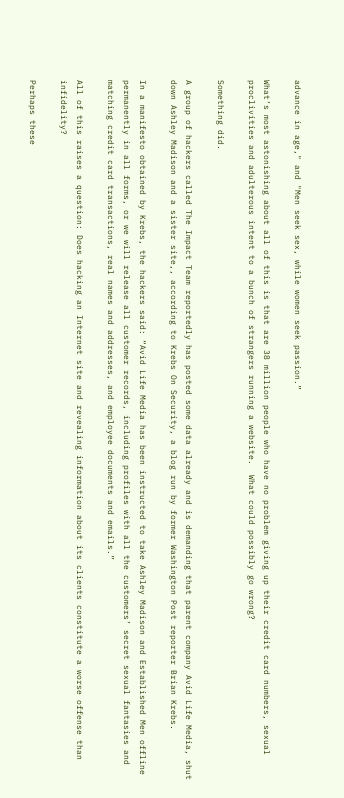advance in age," and "Men seek sex, while women seek passion.”

What’s most astonishing about all of this is that are 38 million people who have no problem giving up their credit card numbers, sexual proclivities and adulterous intent to a bunch of strangers running a website.  What could possibly go wrong?

Something did.

A group of hackers called The Impact Team reportedly has posted some data already and is demanding that parent company Avid Life Media, shut down Ashley Madison and a sister site,, according to Krebs On Security, a blog run by former Washington Post reporter Brian Krebs.

In a manifesto obtained by Krebs, the hackers said: “Avid Life Media has been instructed to take Ashley Madison and Established Men offline permanently in all forms, or we will release all customer records, including profiles with all the customers’ secret sexual fantasies and matching credit card transactions, real names and addresses, and employee documents and emails.”

All of this raises a question: Does hacking an Internet site and revealing information about its clients constitute a worse offense than infidelity?

Perhaps these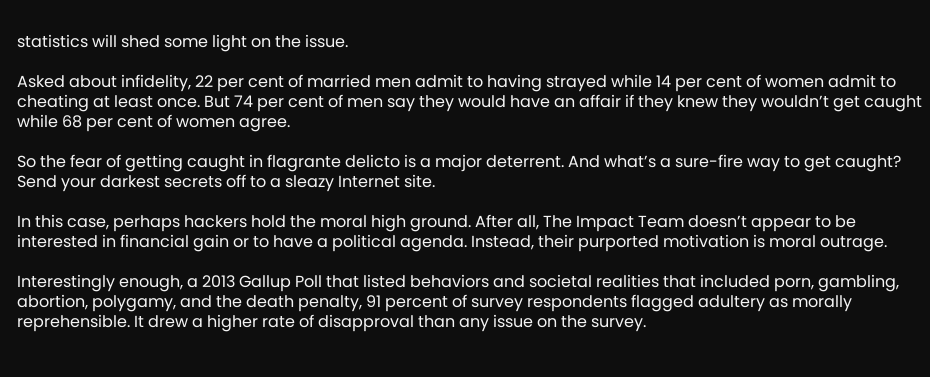statistics will shed some light on the issue.

Asked about infidelity, 22 per cent of married men admit to having strayed while 14 per cent of women admit to cheating at least once. But 74 per cent of men say they would have an affair if they knew they wouldn’t get caught while 68 per cent of women agree.

So the fear of getting caught in flagrante delicto is a major deterrent. And what’s a sure-fire way to get caught?  Send your darkest secrets off to a sleazy Internet site.

In this case, perhaps hackers hold the moral high ground. After all, The Impact Team doesn’t appear to be interested in financial gain or to have a political agenda. Instead, their purported motivation is moral outrage.

Interestingly enough, a 2013 Gallup Poll that listed behaviors and societal realities that included porn, gambling, abortion, polygamy, and the death penalty, 91 percent of survey respondents flagged adultery as morally reprehensible. It drew a higher rate of disapproval than any issue on the survey.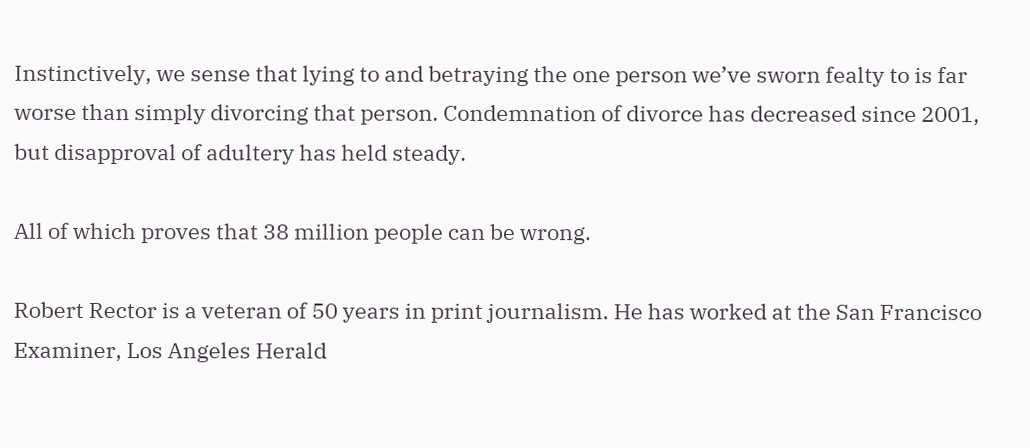Instinctively, we sense that lying to and betraying the one person we’ve sworn fealty to is far worse than simply divorcing that person. Condemnation of divorce has decreased since 2001, but disapproval of adultery has held steady.

All of which proves that 38 million people can be wrong.

Robert Rector is a veteran of 50 years in print journalism. He has worked at the San Francisco Examiner, Los Angeles Herald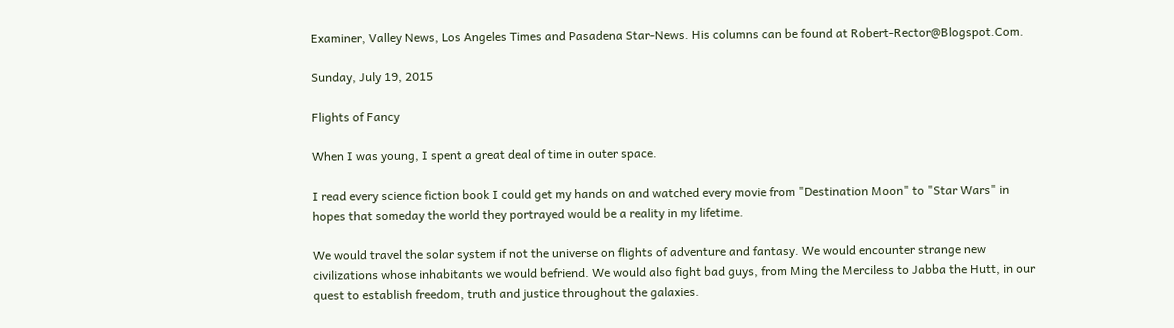Examiner, Valley News, Los Angeles Times and Pasadena Star-News. His columns can be found at Robert-Rector@Blogspot.Com.

Sunday, July 19, 2015

Flights of Fancy

When I was young, I spent a great deal of time in outer space.

I read every science fiction book I could get my hands on and watched every movie from "Destination Moon" to "Star Wars" in hopes that someday the world they portrayed would be a reality in my lifetime.

We would travel the solar system if not the universe on flights of adventure and fantasy. We would encounter strange new civilizations whose inhabitants we would befriend. We would also fight bad guys, from Ming the Merciless to Jabba the Hutt, in our quest to establish freedom, truth and justice throughout the galaxies.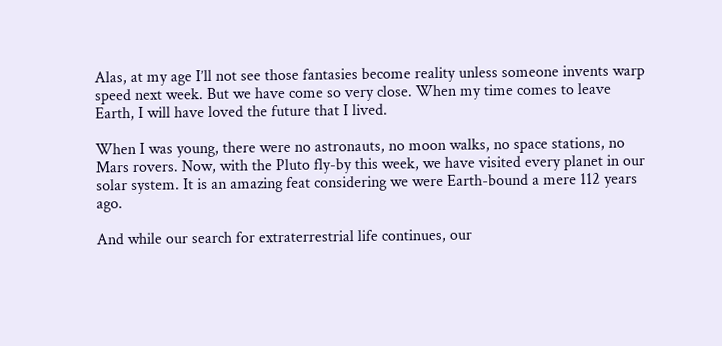Alas, at my age I’ll not see those fantasies become reality unless someone invents warp speed next week. But we have come so very close. When my time comes to leave Earth, I will have loved the future that I lived.

When I was young, there were no astronauts, no moon walks, no space stations, no Mars rovers. Now, with the Pluto fly-by this week, we have visited every planet in our solar system. It is an amazing feat considering we were Earth-bound a mere 112 years ago.

And while our search for extraterrestrial life continues, our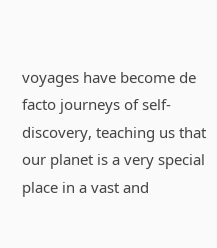voyages have become de facto journeys of self-discovery, teaching us that our planet is a very special place in a vast and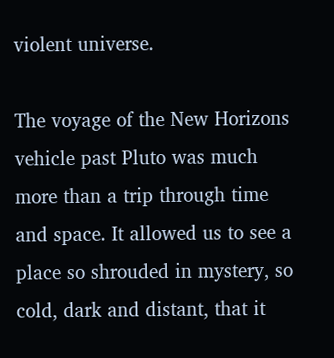violent universe.

The voyage of the New Horizons vehicle past Pluto was much more than a trip through time and space. It allowed us to see a place so shrouded in mystery, so cold, dark and distant, that it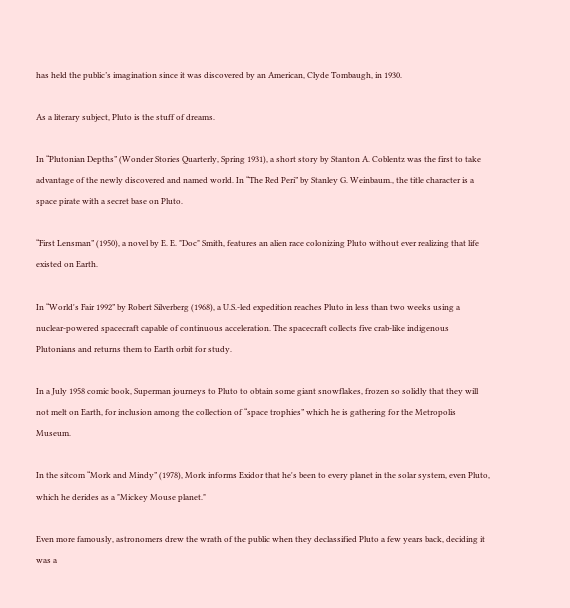has held the public’s imagination since it was discovered by an American, Clyde Tombaugh, in 1930.

As a literary subject, Pluto is the stuff of dreams.

In “Plutonian Depths” (Wonder Stories Quarterly, Spring 1931), a short story by Stanton A. Coblentz was the first to take advantage of the newly discovered and named world. In “The Red Peri” by Stanley G. Weinbaum., the title character is a space pirate with a secret base on Pluto.

“First Lensman” (1950), a novel by E. E. "Doc" Smith, features an alien race colonizing Pluto without ever realizing that life existed on Earth.

In “World's Fair 1992” by Robert Silverberg (1968), a U.S.-led expedition reaches Pluto in less than two weeks using a nuclear-powered spacecraft capable of continuous acceleration. The spacecraft collects five crab-like indigenous Plutonians and returns them to Earth orbit for study.

In a July 1958 comic book, Superman journeys to Pluto to obtain some giant snowflakes, frozen so solidly that they will not melt on Earth, for inclusion among the collection of “space trophies” which he is gathering for the Metropolis Museum.

In the sitcom “Mork and Mindy” (1978), Mork informs Exidor that he's been to every planet in the solar system, even Pluto, which he derides as a "Mickey Mouse planet."

Even more famously, astronomers drew the wrath of the public when they declassified Pluto a few years back, deciding it was a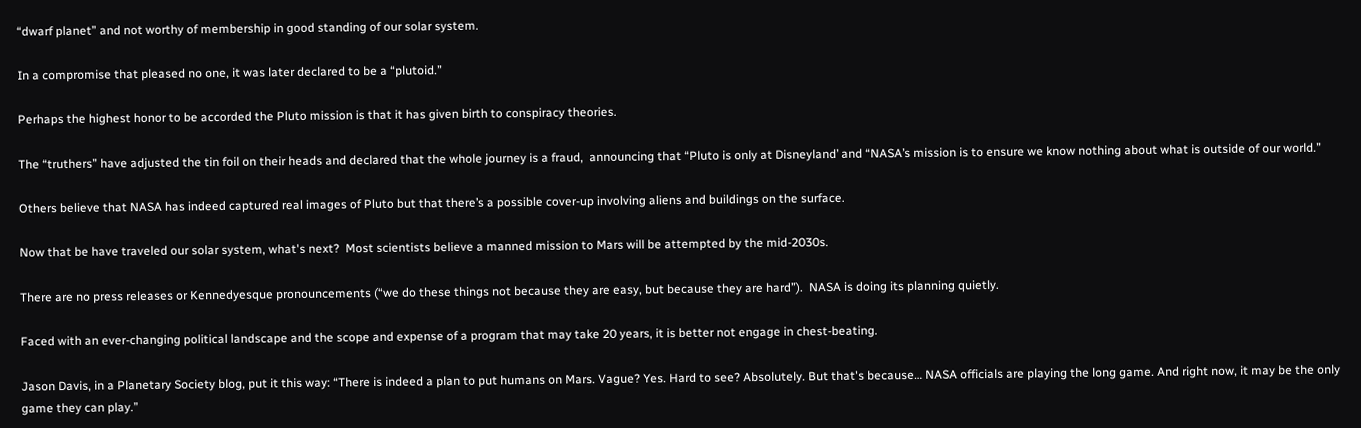“dwarf planet” and not worthy of membership in good standing of our solar system.

In a compromise that pleased no one, it was later declared to be a “plutoid.”

Perhaps the highest honor to be accorded the Pluto mission is that it has given birth to conspiracy theories.

The “truthers” have adjusted the tin foil on their heads and declared that the whole journey is a fraud,  announcing that “Pluto is only at Disneyland’ and “NASA’s mission is to ensure we know nothing about what is outside of our world.”

Others believe that NASA has indeed captured real images of Pluto but that there’s a possible cover-up involving aliens and buildings on the surface.

Now that be have traveled our solar system, what's next?  Most scientists believe a manned mission to Mars will be attempted by the mid-2030s.

There are no press releases or Kennedyesque pronouncements (“we do these things not because they are easy, but because they are hard”).  NASA is doing its planning quietly.

Faced with an ever-changing political landscape and the scope and expense of a program that may take 20 years, it is better not engage in chest-beating.

Jason Davis, in a Planetary Society blog, put it this way: “There is indeed a plan to put humans on Mars. Vague? Yes. Hard to see? Absolutely. But that's because… NASA officials are playing the long game. And right now, it may be the only game they can play.”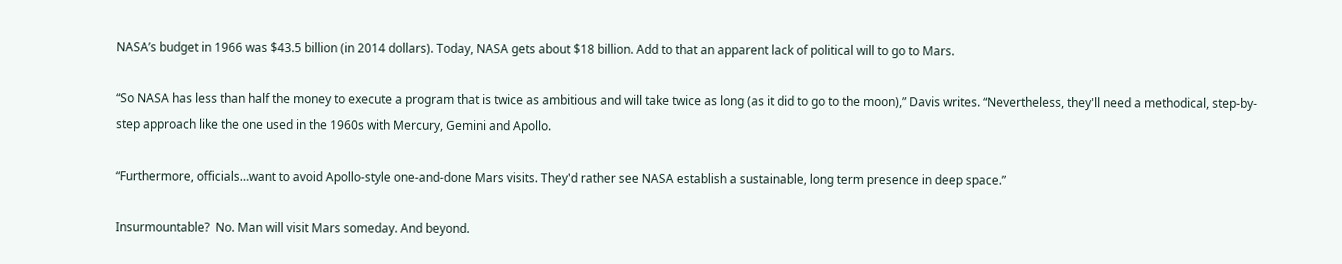NASA’s budget in 1966 was $43.5 billion (in 2014 dollars). Today, NASA gets about $18 billion. Add to that an apparent lack of political will to go to Mars.

“So NASA has less than half the money to execute a program that is twice as ambitious and will take twice as long (as it did to go to the moon),” Davis writes. “Nevertheless, they'll need a methodical, step-by-step approach like the one used in the 1960s with Mercury, Gemini and Apollo.

“Furthermore, officials…want to avoid Apollo-style one-and-done Mars visits. They'd rather see NASA establish a sustainable, long term presence in deep space.”

Insurmountable?  No. Man will visit Mars someday. And beyond.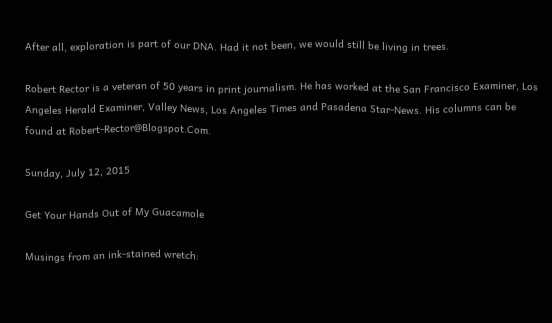After all, exploration is part of our DNA. Had it not been, we would still be living in trees.

Robert Rector is a veteran of 50 years in print journalism. He has worked at the San Francisco Examiner, Los Angeles Herald Examiner, Valley News, Los Angeles Times and Pasadena Star-News. His columns can be found at Robert-Rector@Blogspot.Com.

Sunday, July 12, 2015

Get Your Hands Out of My Guacamole

Musings from an ink-stained wretch: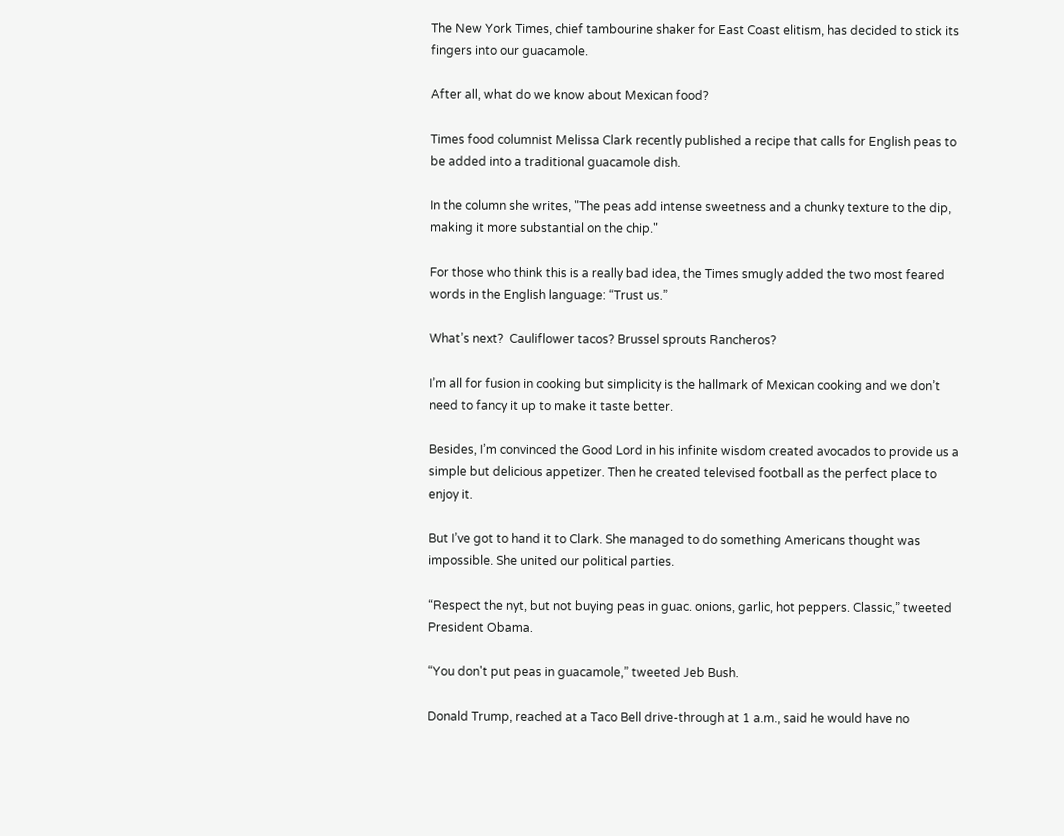The New York Times, chief tambourine shaker for East Coast elitism, has decided to stick its fingers into our guacamole.

After all, what do we know about Mexican food?

Times food columnist Melissa Clark recently published a recipe that calls for English peas to be added into a traditional guacamole dish.

In the column she writes, "The peas add intense sweetness and a chunky texture to the dip, making it more substantial on the chip."

For those who think this is a really bad idea, the Times smugly added the two most feared words in the English language: “Trust us.”

What’s next?  Cauliflower tacos? Brussel sprouts Rancheros?

I’m all for fusion in cooking but simplicity is the hallmark of Mexican cooking and we don’t need to fancy it up to make it taste better.

Besides, I’m convinced the Good Lord in his infinite wisdom created avocados to provide us a simple but delicious appetizer. Then he created televised football as the perfect place to enjoy it.

But I’ve got to hand it to Clark. She managed to do something Americans thought was impossible. She united our political parties.

“Respect the nyt, but not buying peas in guac. onions, garlic, hot peppers. Classic,” tweeted President Obama.

“You don't put peas in guacamole,” tweeted Jeb Bush.

Donald Trump, reached at a Taco Bell drive-through at 1 a.m., said he would have no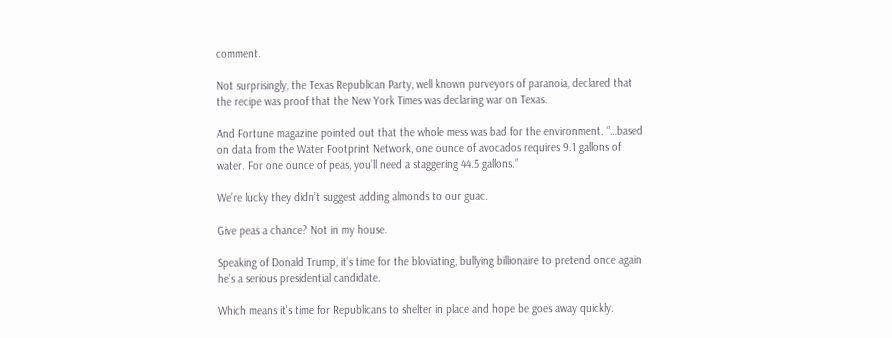comment.

Not surprisingly, the Texas Republican Party, well known purveyors of paranoia, declared that the recipe was proof that the New York Times was declaring war on Texas.

And Fortune magazine pointed out that the whole mess was bad for the environment. “…based on data from the Water Footprint Network, one ounce of avocados requires 9.1 gallons of water. For one ounce of peas, you’ll need a staggering 44.5 gallons.”

We’re lucky they didn’t suggest adding almonds to our guac.

Give peas a chance? Not in my house.

Speaking of Donald Trump, it’s time for the bloviating, bullying billionaire to pretend once again he’s a serious presidential candidate.

Which means it’s time for Republicans to shelter in place and hope be goes away quickly.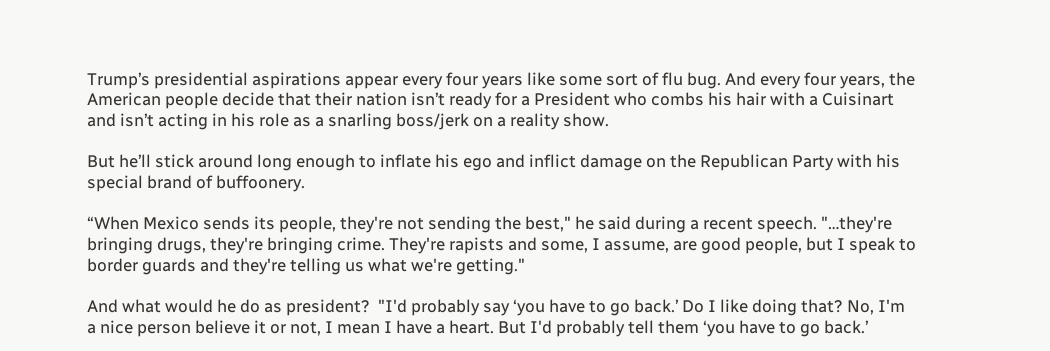Trump’s presidential aspirations appear every four years like some sort of flu bug. And every four years, the American people decide that their nation isn’t ready for a President who combs his hair with a Cuisinart and isn’t acting in his role as a snarling boss/jerk on a reality show.

But he’ll stick around long enough to inflate his ego and inflict damage on the Republican Party with his special brand of buffoonery.

“When Mexico sends its people, they're not sending the best," he said during a recent speech. "…they're bringing drugs, they're bringing crime. They're rapists and some, I assume, are good people, but I speak to border guards and they're telling us what we're getting."

And what would he do as president?  "I'd probably say ‘you have to go back.’ Do I like doing that? No, I'm a nice person believe it or not, I mean I have a heart. But I'd probably tell them ‘you have to go back.’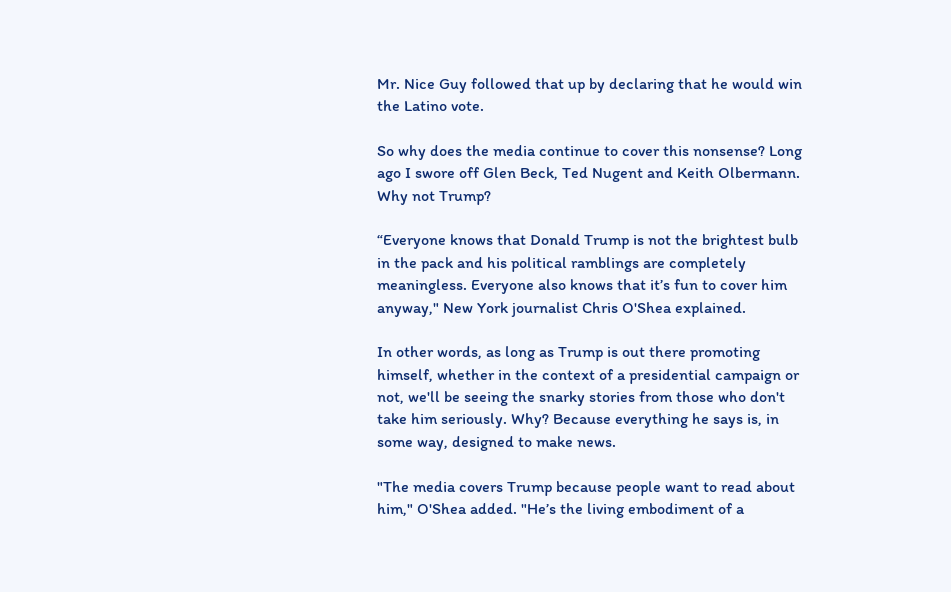Mr. Nice Guy followed that up by declaring that he would win the Latino vote.

So why does the media continue to cover this nonsense? Long ago I swore off Glen Beck, Ted Nugent and Keith Olbermann. Why not Trump?

“Everyone knows that Donald Trump is not the brightest bulb in the pack and his political ramblings are completely meaningless. Everyone also knows that it’s fun to cover him anyway," New York journalist Chris O'Shea explained.

In other words, as long as Trump is out there promoting himself, whether in the context of a presidential campaign or not, we'll be seeing the snarky stories from those who don't take him seriously. Why? Because everything he says is, in some way, designed to make news.

"The media covers Trump because people want to read about him," O'Shea added. "He’s the living embodiment of a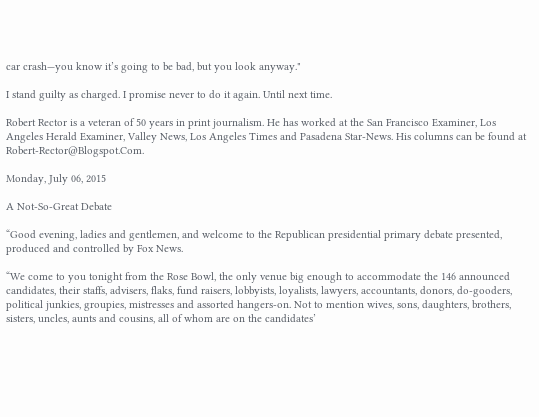car crash—you know it’s going to be bad, but you look anyway."

I stand guilty as charged. I promise never to do it again. Until next time.

Robert Rector is a veteran of 50 years in print journalism. He has worked at the San Francisco Examiner, Los Angeles Herald Examiner, Valley News, Los Angeles Times and Pasadena Star-News. His columns can be found at Robert-Rector@Blogspot.Com.

Monday, July 06, 2015

A Not-So-Great Debate

“Good evening, ladies and gentlemen, and welcome to the Republican presidential primary debate presented, produced and controlled by Fox News.

“We come to you tonight from the Rose Bowl, the only venue big enough to accommodate the 146 announced candidates, their staffs, advisers, flaks, fund raisers, lobbyists, loyalists, lawyers, accountants, donors, do-gooders, political junkies, groupies, mistresses and assorted hangers-on. Not to mention wives, sons, daughters, brothers, sisters, uncles, aunts and cousins, all of whom are on the candidates’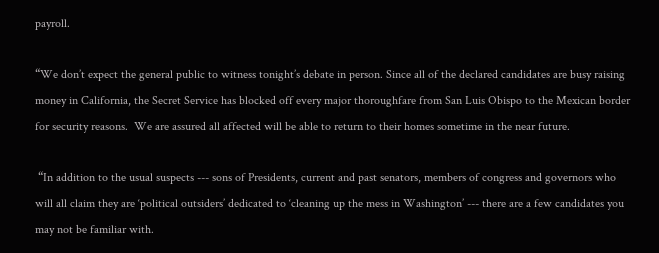payroll.

“We don’t expect the general public to witness tonight’s debate in person. Since all of the declared candidates are busy raising money in California, the Secret Service has blocked off every major thoroughfare from San Luis Obispo to the Mexican border for security reasons.  We are assured all affected will be able to return to their homes sometime in the near future.

 “In addition to the usual suspects --- sons of Presidents, current and past senators, members of congress and governors who will all claim they are ‘political outsiders’ dedicated to ‘cleaning up the mess in Washington’ --- there are a few candidates you may not be familiar with.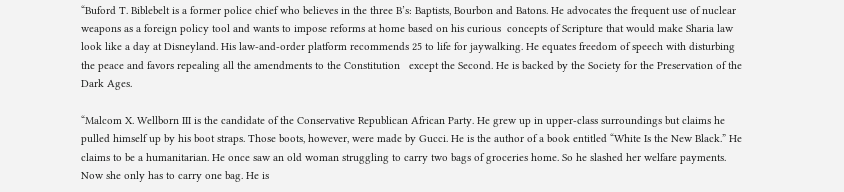“Buford T. Biblebelt is a former police chief who believes in the three B’s: Baptists, Bourbon and Batons. He advocates the frequent use of nuclear weapons as a foreign policy tool and wants to impose reforms at home based on his curious  concepts of Scripture that would make Sharia law look like a day at Disneyland. His law-and-order platform recommends 25 to life for jaywalking. He equates freedom of speech with disturbing the peace and favors repealing all the amendments to the Constitution   except the Second. He is backed by the Society for the Preservation of the Dark Ages.

“Malcom X. Wellborn III is the candidate of the Conservative Republican African Party. He grew up in upper-class surroundings but claims he pulled himself up by his boot straps. Those boots, however, were made by Gucci. He is the author of a book entitled “White Is the New Black.” He claims to be a humanitarian. He once saw an old woman struggling to carry two bags of groceries home. So he slashed her welfare payments. Now she only has to carry one bag. He is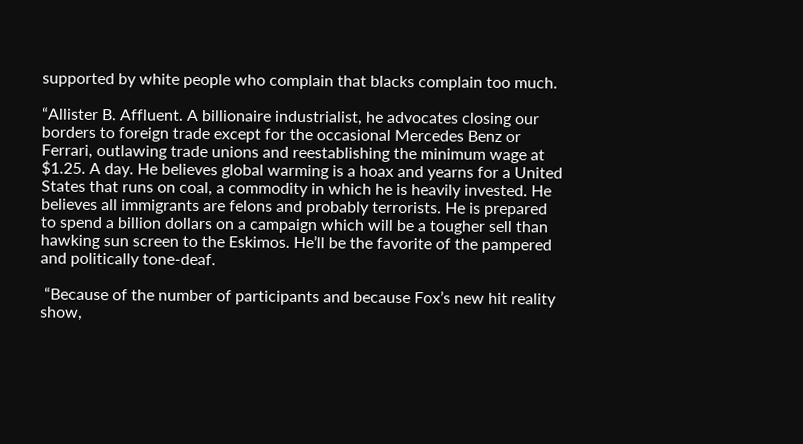supported by white people who complain that blacks complain too much.

“Allister B. Affluent. A billionaire industrialist, he advocates closing our borders to foreign trade except for the occasional Mercedes Benz or Ferrari, outlawing trade unions and reestablishing the minimum wage at $1.25. A day. He believes global warming is a hoax and yearns for a United States that runs on coal, a commodity in which he is heavily invested. He believes all immigrants are felons and probably terrorists. He is prepared to spend a billion dollars on a campaign which will be a tougher sell than hawking sun screen to the Eskimos. He’ll be the favorite of the pampered and politically tone-deaf.

 “Because of the number of participants and because Fox’s new hit reality show,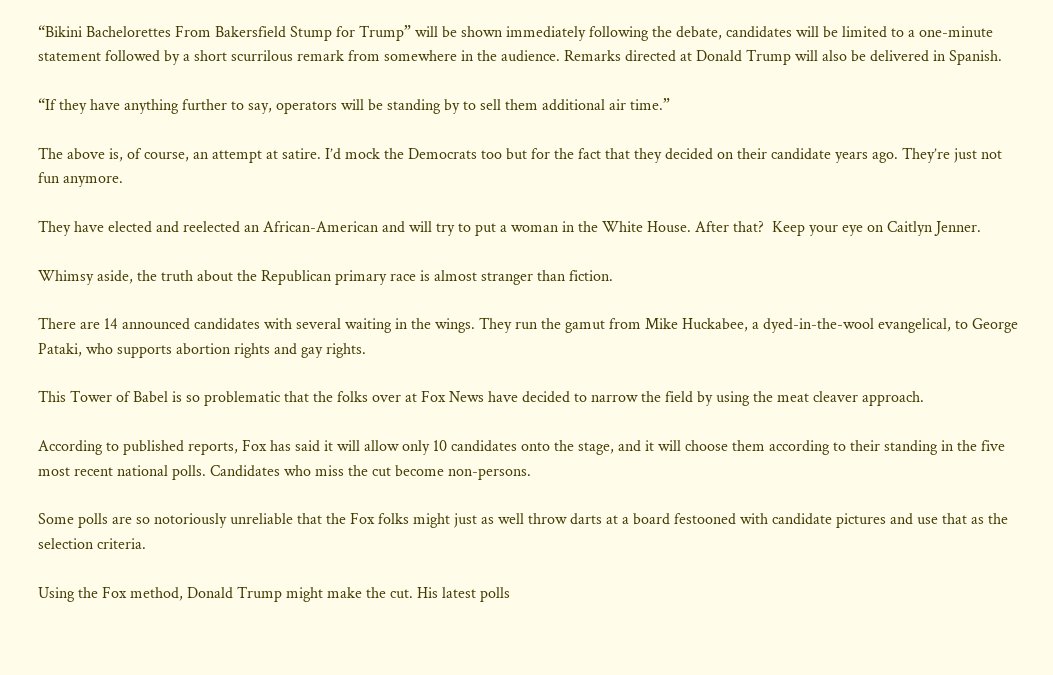“Bikini Bachelorettes From Bakersfield Stump for Trump” will be shown immediately following the debate, candidates will be limited to a one-minute statement followed by a short scurrilous remark from somewhere in the audience. Remarks directed at Donald Trump will also be delivered in Spanish.

“If they have anything further to say, operators will be standing by to sell them additional air time.”

The above is, of course, an attempt at satire. I’d mock the Democrats too but for the fact that they decided on their candidate years ago. They’re just not fun anymore.

They have elected and reelected an African-American and will try to put a woman in the White House. After that?  Keep your eye on Caitlyn Jenner.

Whimsy aside, the truth about the Republican primary race is almost stranger than fiction.

There are 14 announced candidates with several waiting in the wings. They run the gamut from Mike Huckabee, a dyed-in-the-wool evangelical, to George Pataki, who supports abortion rights and gay rights.

This Tower of Babel is so problematic that the folks over at Fox News have decided to narrow the field by using the meat cleaver approach.

According to published reports, Fox has said it will allow only 10 candidates onto the stage, and it will choose them according to their standing in the five most recent national polls. Candidates who miss the cut become non-persons.

Some polls are so notoriously unreliable that the Fox folks might just as well throw darts at a board festooned with candidate pictures and use that as the selection criteria.

Using the Fox method, Donald Trump might make the cut. His latest polls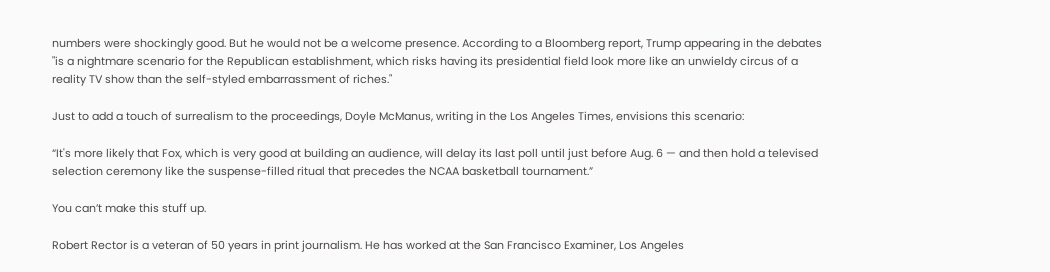numbers were shockingly good. But he would not be a welcome presence. According to a Bloomberg report, Trump appearing in the debates "is a nightmare scenario for the Republican establishment, which risks having its presidential field look more like an unwieldy circus of a reality TV show than the self-styled embarrassment of riches."

Just to add a touch of surrealism to the proceedings, Doyle McManus, writing in the Los Angeles Times, envisions this scenario:

“It's more likely that Fox, which is very good at building an audience, will delay its last poll until just before Aug. 6 — and then hold a televised selection ceremony like the suspense-filled ritual that precedes the NCAA basketball tournament.”

You can’t make this stuff up.

Robert Rector is a veteran of 50 years in print journalism. He has worked at the San Francisco Examiner, Los Angeles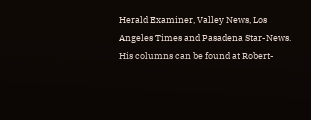Herald Examiner, Valley News, Los Angeles Times and Pasadena Star-News. His columns can be found at Robert-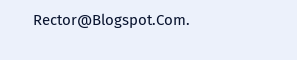Rector@Blogspot.Com.